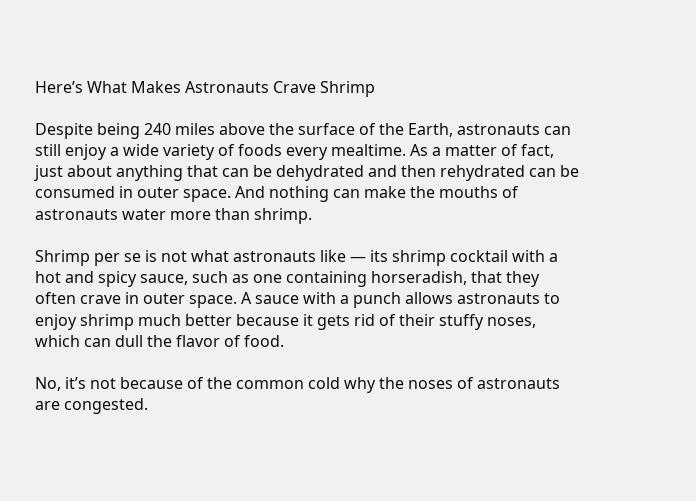Here’s What Makes Astronauts Crave Shrimp

Despite being 240 miles above the surface of the Earth, astronauts can still enjoy a wide variety of foods every mealtime. As a matter of fact, just about anything that can be dehydrated and then rehydrated can be consumed in outer space. And nothing can make the mouths of astronauts water more than shrimp.

Shrimp per se is not what astronauts like — its shrimp cocktail with a hot and spicy sauce, such as one containing horseradish, that they often crave in outer space. A sauce with a punch allows astronauts to enjoy shrimp much better because it gets rid of their stuffy noses, which can dull the flavor of food.

No, it’s not because of the common cold why the noses of astronauts are congested.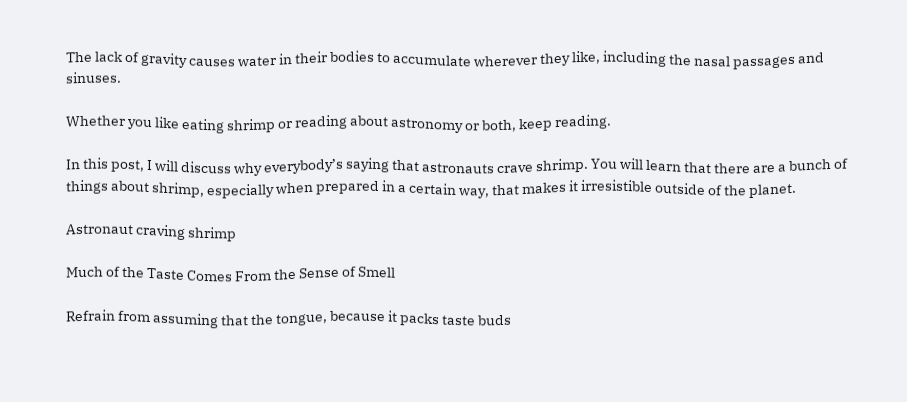The lack of gravity causes water in their bodies to accumulate wherever they like, including the nasal passages and sinuses.

Whether you like eating shrimp or reading about astronomy or both, keep reading.

In this post, I will discuss why everybody’s saying that astronauts crave shrimp. You will learn that there are a bunch of things about shrimp, especially when prepared in a certain way, that makes it irresistible outside of the planet.

Astronaut craving shrimp

Much of the Taste Comes From the Sense of Smell

Refrain from assuming that the tongue, because it packs taste buds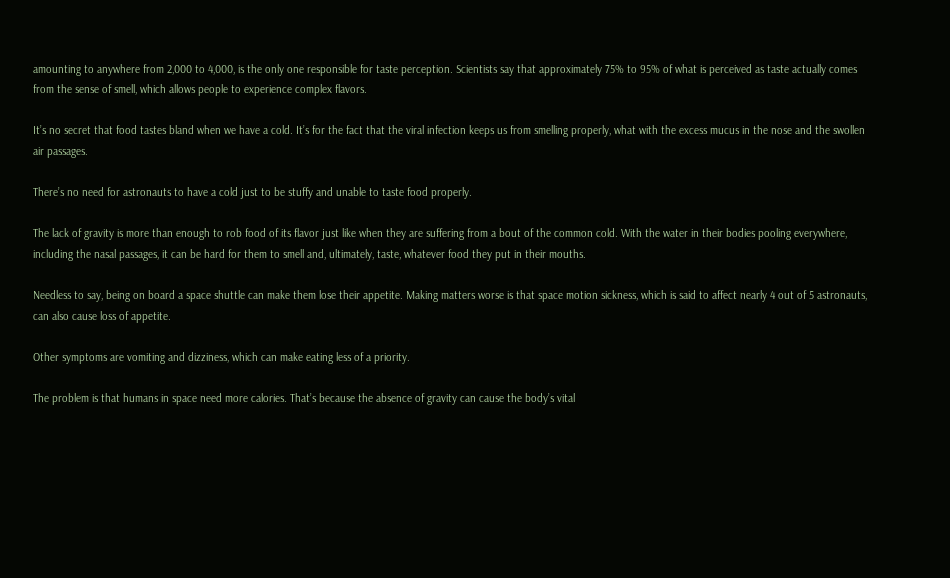amounting to anywhere from 2,000 to 4,000, is the only one responsible for taste perception. Scientists say that approximately 75% to 95% of what is perceived as taste actually comes from the sense of smell, which allows people to experience complex flavors.

It’s no secret that food tastes bland when we have a cold. It’s for the fact that the viral infection keeps us from smelling properly, what with the excess mucus in the nose and the swollen air passages.

There’s no need for astronauts to have a cold just to be stuffy and unable to taste food properly.

The lack of gravity is more than enough to rob food of its flavor just like when they are suffering from a bout of the common cold. With the water in their bodies pooling everywhere, including the nasal passages, it can be hard for them to smell and, ultimately, taste, whatever food they put in their mouths.

Needless to say, being on board a space shuttle can make them lose their appetite. Making matters worse is that space motion sickness, which is said to affect nearly 4 out of 5 astronauts, can also cause loss of appetite.

Other symptoms are vomiting and dizziness, which can make eating less of a priority.

The problem is that humans in space need more calories. That’s because the absence of gravity can cause the body’s vital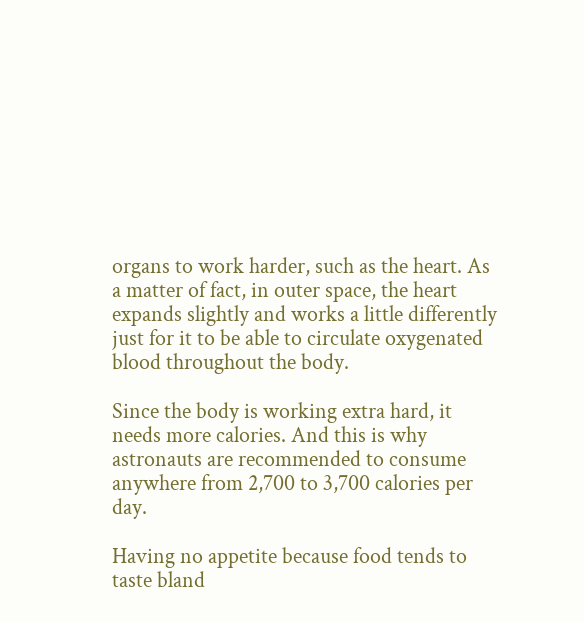organs to work harder, such as the heart. As a matter of fact, in outer space, the heart expands slightly and works a little differently just for it to be able to circulate oxygenated blood throughout the body.

Since the body is working extra hard, it needs more calories. And this is why astronauts are recommended to consume anywhere from 2,700 to 3,700 calories per day.

Having no appetite because food tends to taste bland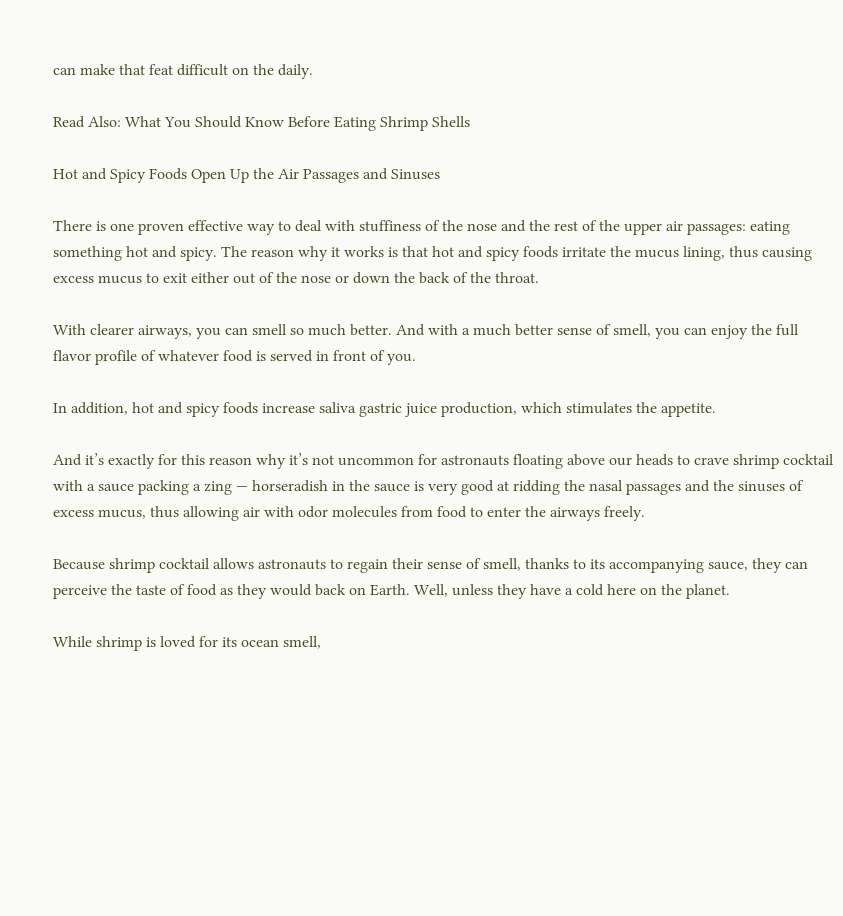can make that feat difficult on the daily.

Read Also: What You Should Know Before Eating Shrimp Shells

Hot and Spicy Foods Open Up the Air Passages and Sinuses

There is one proven effective way to deal with stuffiness of the nose and the rest of the upper air passages: eating something hot and spicy. The reason why it works is that hot and spicy foods irritate the mucus lining, thus causing excess mucus to exit either out of the nose or down the back of the throat.

With clearer airways, you can smell so much better. And with a much better sense of smell, you can enjoy the full flavor profile of whatever food is served in front of you.

In addition, hot and spicy foods increase saliva gastric juice production, which stimulates the appetite.

And it’s exactly for this reason why it’s not uncommon for astronauts floating above our heads to crave shrimp cocktail with a sauce packing a zing — horseradish in the sauce is very good at ridding the nasal passages and the sinuses of excess mucus, thus allowing air with odor molecules from food to enter the airways freely.

Because shrimp cocktail allows astronauts to regain their sense of smell, thanks to its accompanying sauce, they can perceive the taste of food as they would back on Earth. Well, unless they have a cold here on the planet.

While shrimp is loved for its ocean smell,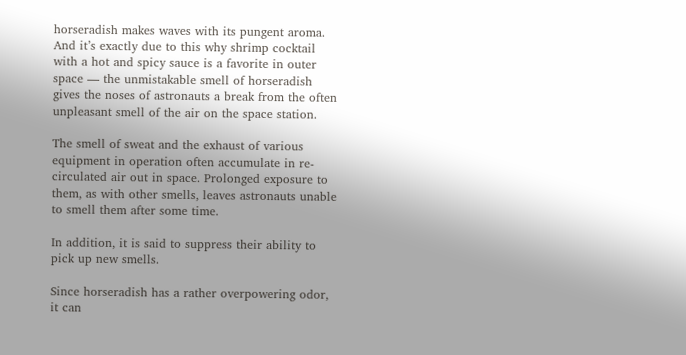horseradish makes waves with its pungent aroma. And it’s exactly due to this why shrimp cocktail with a hot and spicy sauce is a favorite in outer space — the unmistakable smell of horseradish gives the noses of astronauts a break from the often unpleasant smell of the air on the space station.

The smell of sweat and the exhaust of various equipment in operation often accumulate in re-circulated air out in space. Prolonged exposure to them, as with other smells, leaves astronauts unable to smell them after some time.

In addition, it is said to suppress their ability to pick up new smells.

Since horseradish has a rather overpowering odor, it can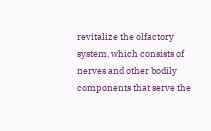revitalize the olfactory system, which consists of nerves and other bodily components that serve the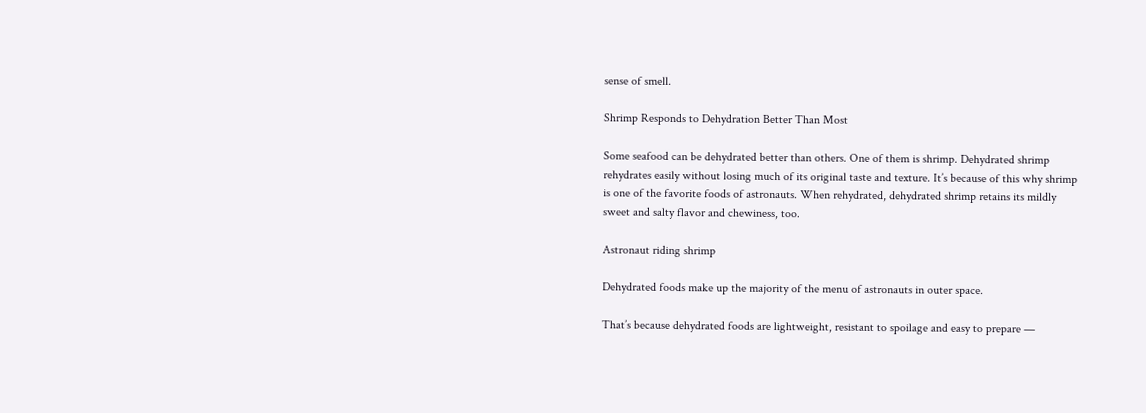sense of smell.

Shrimp Responds to Dehydration Better Than Most

Some seafood can be dehydrated better than others. One of them is shrimp. Dehydrated shrimp rehydrates easily without losing much of its original taste and texture. It’s because of this why shrimp is one of the favorite foods of astronauts. When rehydrated, dehydrated shrimp retains its mildly sweet and salty flavor and chewiness, too.

Astronaut riding shrimp

Dehydrated foods make up the majority of the menu of astronauts in outer space.

That’s because dehydrated foods are lightweight, resistant to spoilage and easy to prepare —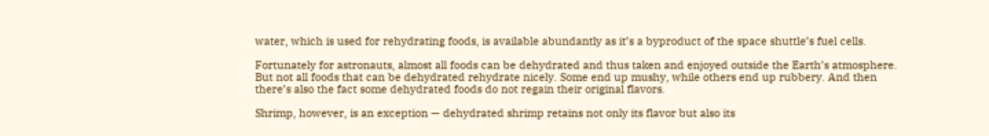water, which is used for rehydrating foods, is available abundantly as it’s a byproduct of the space shuttle’s fuel cells.

Fortunately for astronauts, almost all foods can be dehydrated and thus taken and enjoyed outside the Earth’s atmosphere. But not all foods that can be dehydrated rehydrate nicely. Some end up mushy, while others end up rubbery. And then there’s also the fact some dehydrated foods do not regain their original flavors.

Shrimp, however, is an exception — dehydrated shrimp retains not only its flavor but also its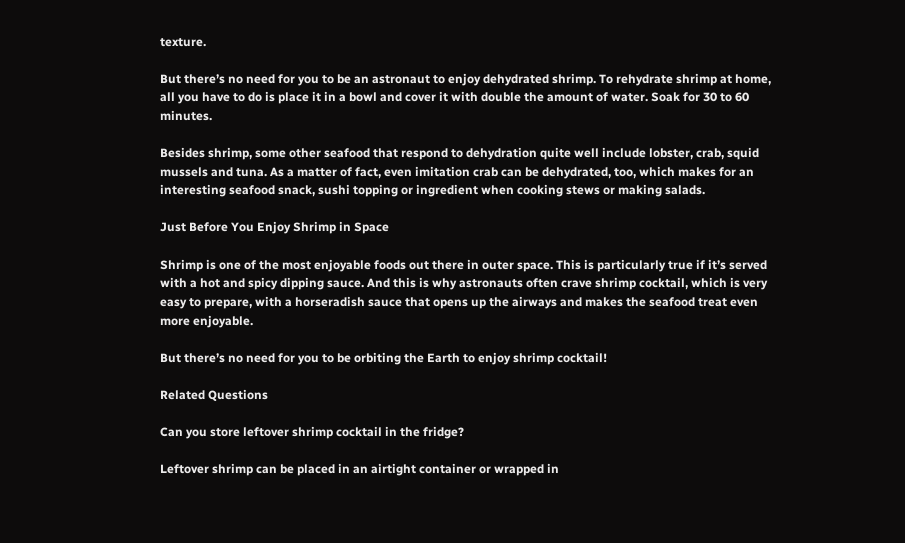texture.

But there’s no need for you to be an astronaut to enjoy dehydrated shrimp. To rehydrate shrimp at home, all you have to do is place it in a bowl and cover it with double the amount of water. Soak for 30 to 60 minutes.

Besides shrimp, some other seafood that respond to dehydration quite well include lobster, crab, squid mussels and tuna. As a matter of fact, even imitation crab can be dehydrated, too, which makes for an interesting seafood snack, sushi topping or ingredient when cooking stews or making salads.

Just Before You Enjoy Shrimp in Space

Shrimp is one of the most enjoyable foods out there in outer space. This is particularly true if it’s served with a hot and spicy dipping sauce. And this is why astronauts often crave shrimp cocktail, which is very easy to prepare, with a horseradish sauce that opens up the airways and makes the seafood treat even more enjoyable.

But there’s no need for you to be orbiting the Earth to enjoy shrimp cocktail!

Related Questions

Can you store leftover shrimp cocktail in the fridge?

Leftover shrimp can be placed in an airtight container or wrapped in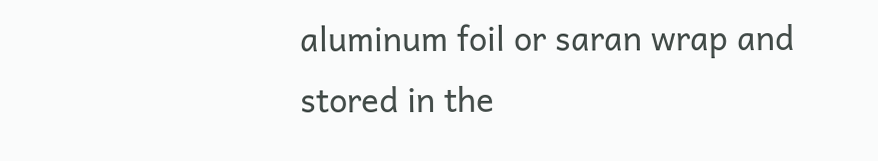aluminum foil or saran wrap and stored in the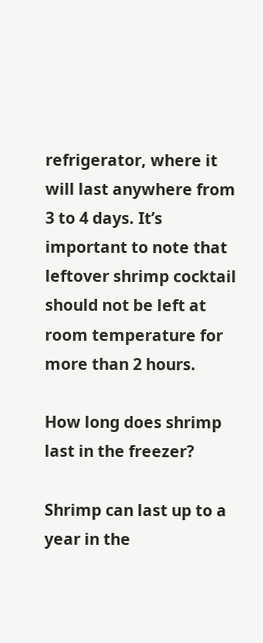refrigerator, where it will last anywhere from 3 to 4 days. It’s important to note that leftover shrimp cocktail should not be left at room temperature for more than 2 hours.

How long does shrimp last in the freezer?

Shrimp can last up to a year in the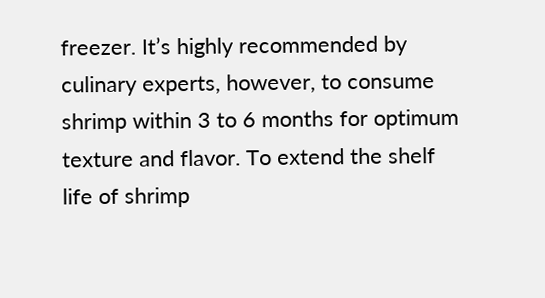freezer. It’s highly recommended by culinary experts, however, to consume shrimp within 3 to 6 months for optimum texture and flavor. To extend the shelf life of shrimp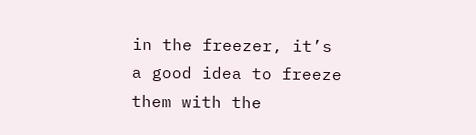in the freezer, it’s a good idea to freeze them with the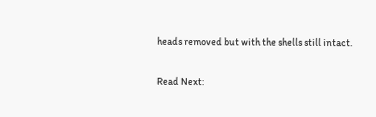heads removed but with the shells still intact.

Read Next: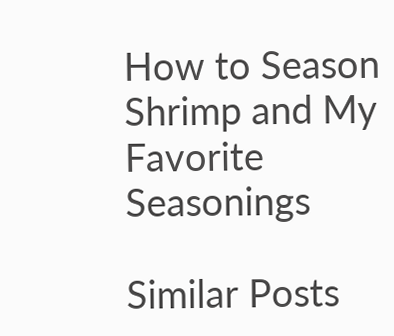How to Season Shrimp and My Favorite Seasonings

Similar Posts